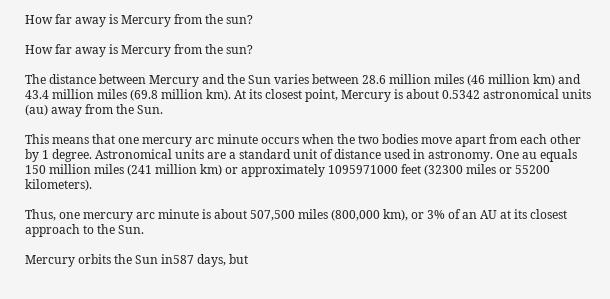How far away is Mercury from the sun?

How far away is Mercury from the sun?

The distance between Mercury and the Sun varies between 28.6 million miles (46 million km) and 43.4 million miles (69.8 million km). At its closest point, Mercury is about 0.5342 astronomical units (au) away from the Sun.

This means that one mercury arc minute occurs when the two bodies move apart from each other by 1 degree. Astronomical units are a standard unit of distance used in astronomy. One au equals 150 million miles (241 million km) or approximately 1095971000 feet (32300 miles or 55200 kilometers).

Thus, one mercury arc minute is about 507,500 miles (800,000 km), or 3% of an AU at its closest approach to the Sun.

Mercury orbits the Sun in587 days, but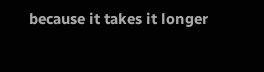because it takes it longer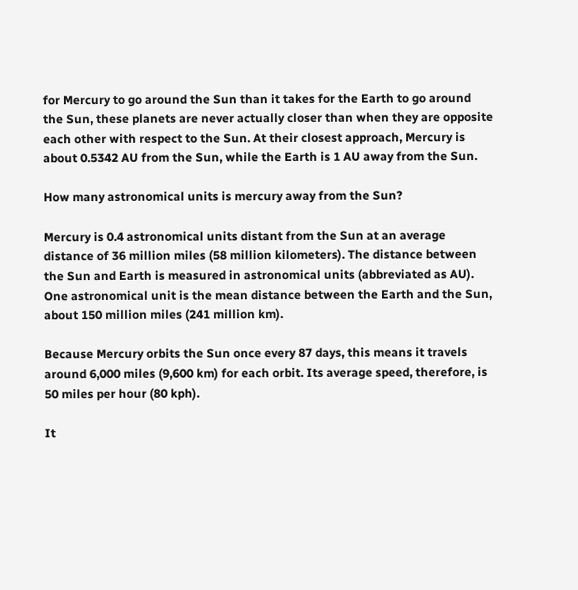for Mercury to go around the Sun than it takes for the Earth to go around the Sun, these planets are never actually closer than when they are opposite each other with respect to the Sun. At their closest approach, Mercury is about 0.5342 AU from the Sun, while the Earth is 1 AU away from the Sun.

How many astronomical units is mercury away from the Sun?

Mercury is 0.4 astronomical units distant from the Sun at an average distance of 36 million miles (58 million kilometers). The distance between the Sun and Earth is measured in astronomical units (abbreviated as AU). One astronomical unit is the mean distance between the Earth and the Sun, about 150 million miles (241 million km).

Because Mercury orbits the Sun once every 87 days, this means it travels around 6,000 miles (9,600 km) for each orbit. Its average speed, therefore, is 50 miles per hour (80 kph).

It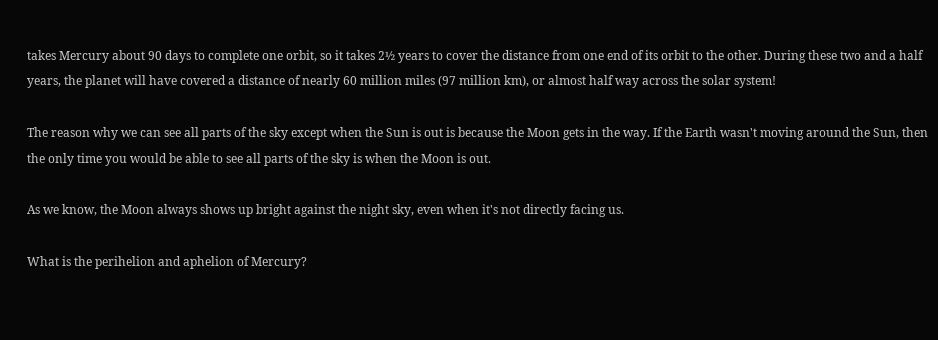takes Mercury about 90 days to complete one orbit, so it takes 2½ years to cover the distance from one end of its orbit to the other. During these two and a half years, the planet will have covered a distance of nearly 60 million miles (97 million km), or almost half way across the solar system!

The reason why we can see all parts of the sky except when the Sun is out is because the Moon gets in the way. If the Earth wasn't moving around the Sun, then the only time you would be able to see all parts of the sky is when the Moon is out.

As we know, the Moon always shows up bright against the night sky, even when it's not directly facing us.

What is the perihelion and aphelion of Mercury?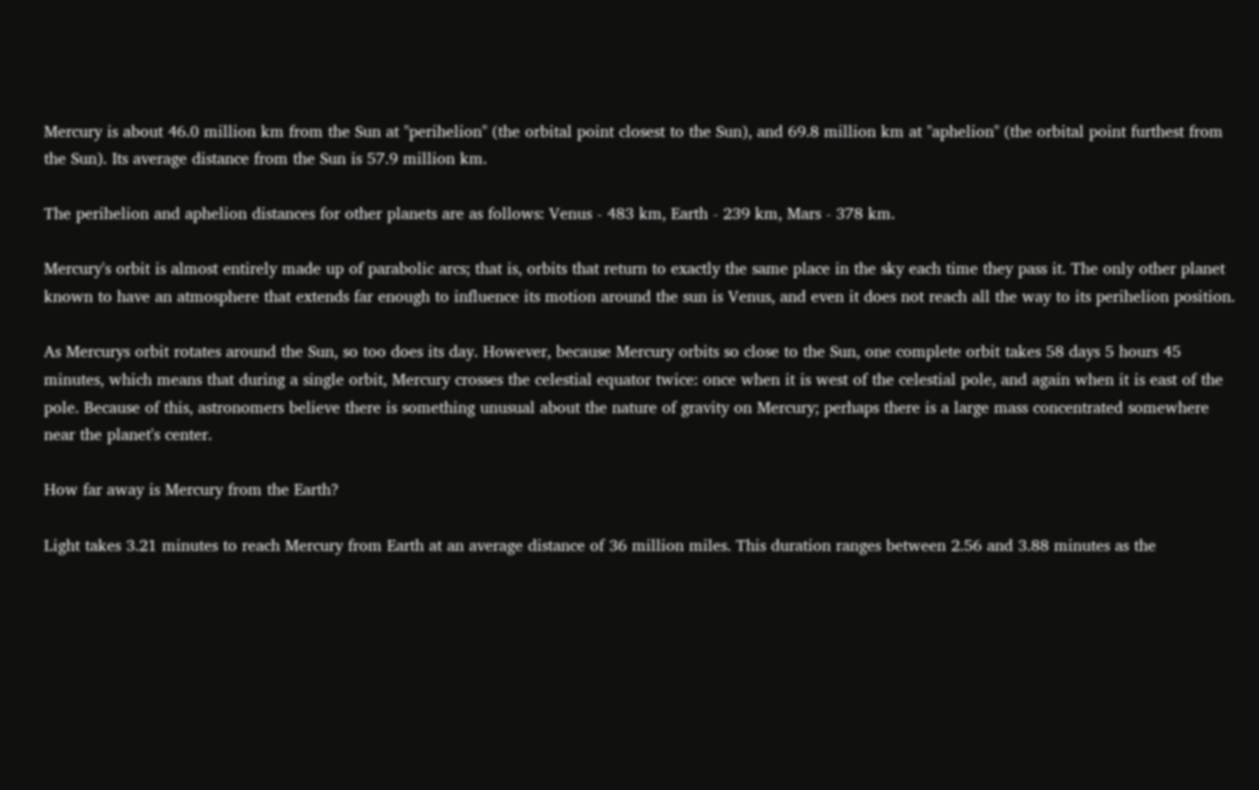Mercury is about 46.0 million km from the Sun at "perihelion" (the orbital point closest to the Sun), and 69.8 million km at "aphelion" (the orbital point furthest from the Sun). Its average distance from the Sun is 57.9 million km.

The perihelion and aphelion distances for other planets are as follows: Venus - 483 km, Earth - 239 km, Mars - 378 km.

Mercury's orbit is almost entirely made up of parabolic arcs; that is, orbits that return to exactly the same place in the sky each time they pass it. The only other planet known to have an atmosphere that extends far enough to influence its motion around the sun is Venus, and even it does not reach all the way to its perihelion position.

As Mercurys orbit rotates around the Sun, so too does its day. However, because Mercury orbits so close to the Sun, one complete orbit takes 58 days 5 hours 45 minutes, which means that during a single orbit, Mercury crosses the celestial equator twice: once when it is west of the celestial pole, and again when it is east of the pole. Because of this, astronomers believe there is something unusual about the nature of gravity on Mercury; perhaps there is a large mass concentrated somewhere near the planet's center.

How far away is Mercury from the Earth?

Light takes 3.21 minutes to reach Mercury from Earth at an average distance of 36 million miles. This duration ranges between 2.56 and 3.88 minutes as the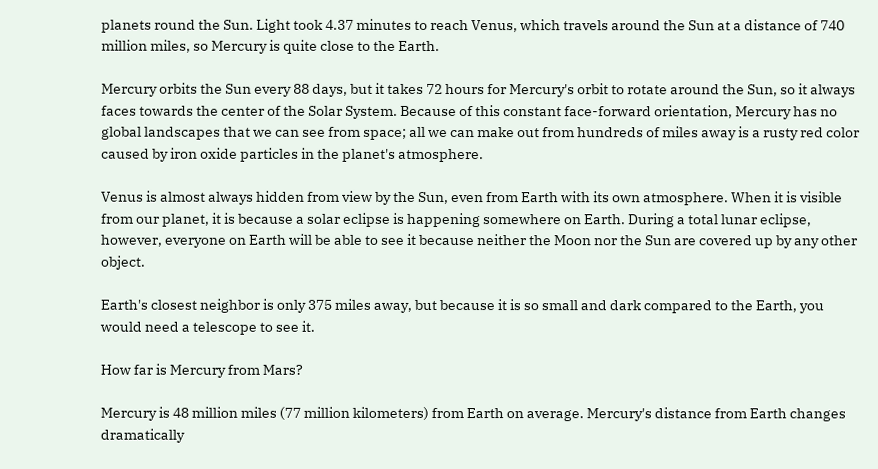planets round the Sun. Light took 4.37 minutes to reach Venus, which travels around the Sun at a distance of 740 million miles, so Mercury is quite close to the Earth.

Mercury orbits the Sun every 88 days, but it takes 72 hours for Mercury's orbit to rotate around the Sun, so it always faces towards the center of the Solar System. Because of this constant face-forward orientation, Mercury has no global landscapes that we can see from space; all we can make out from hundreds of miles away is a rusty red color caused by iron oxide particles in the planet's atmosphere.

Venus is almost always hidden from view by the Sun, even from Earth with its own atmosphere. When it is visible from our planet, it is because a solar eclipse is happening somewhere on Earth. During a total lunar eclipse, however, everyone on Earth will be able to see it because neither the Moon nor the Sun are covered up by any other object.

Earth's closest neighbor is only 375 miles away, but because it is so small and dark compared to the Earth, you would need a telescope to see it.

How far is Mercury from Mars?

Mercury is 48 million miles (77 million kilometers) from Earth on average. Mercury's distance from Earth changes dramatically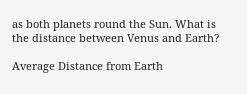as both planets round the Sun. What is the distance between Venus and Earth?

Average Distance from Earth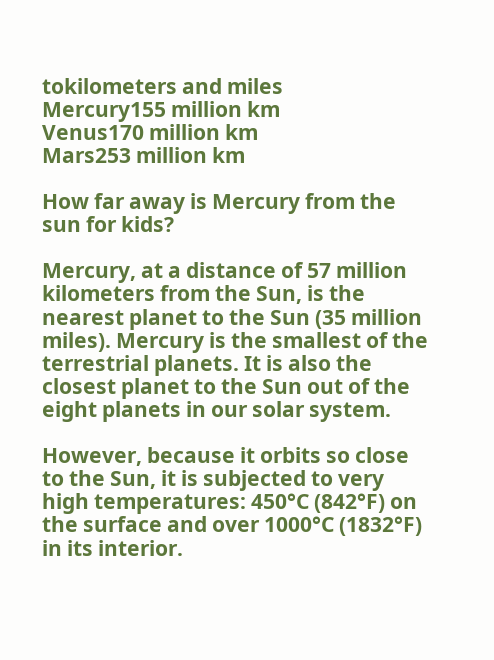tokilometers and miles
Mercury155 million km
Venus170 million km
Mars253 million km

How far away is Mercury from the sun for kids?

Mercury, at a distance of 57 million kilometers from the Sun, is the nearest planet to the Sun (35 million miles). Mercury is the smallest of the terrestrial planets. It is also the closest planet to the Sun out of the eight planets in our solar system.

However, because it orbits so close to the Sun, it is subjected to very high temperatures: 450°C (842°F) on the surface and over 1000°C (1832°F) in its interior.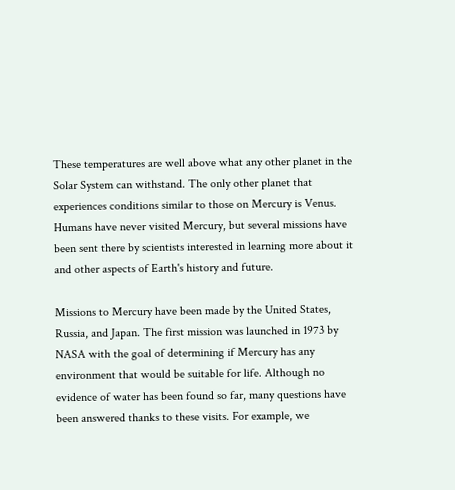These temperatures are well above what any other planet in the Solar System can withstand. The only other planet that experiences conditions similar to those on Mercury is Venus. Humans have never visited Mercury, but several missions have been sent there by scientists interested in learning more about it and other aspects of Earth's history and future.

Missions to Mercury have been made by the United States, Russia, and Japan. The first mission was launched in 1973 by NASA with the goal of determining if Mercury has any environment that would be suitable for life. Although no evidence of water has been found so far, many questions have been answered thanks to these visits. For example, we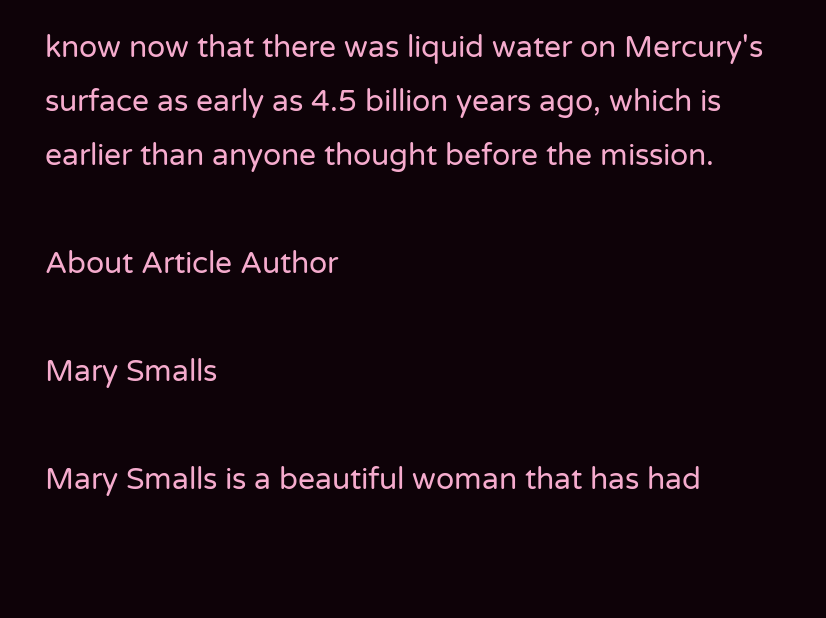know now that there was liquid water on Mercury's surface as early as 4.5 billion years ago, which is earlier than anyone thought before the mission.

About Article Author

Mary Smalls

Mary Smalls is a beautiful woman that has had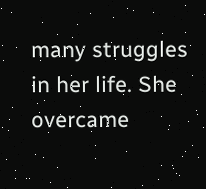many struggles in her life. She overcame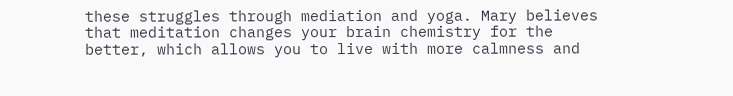these struggles through mediation and yoga. Mary believes that meditation changes your brain chemistry for the better, which allows you to live with more calmness and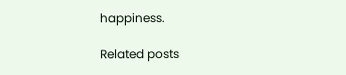happiness.

Related posts